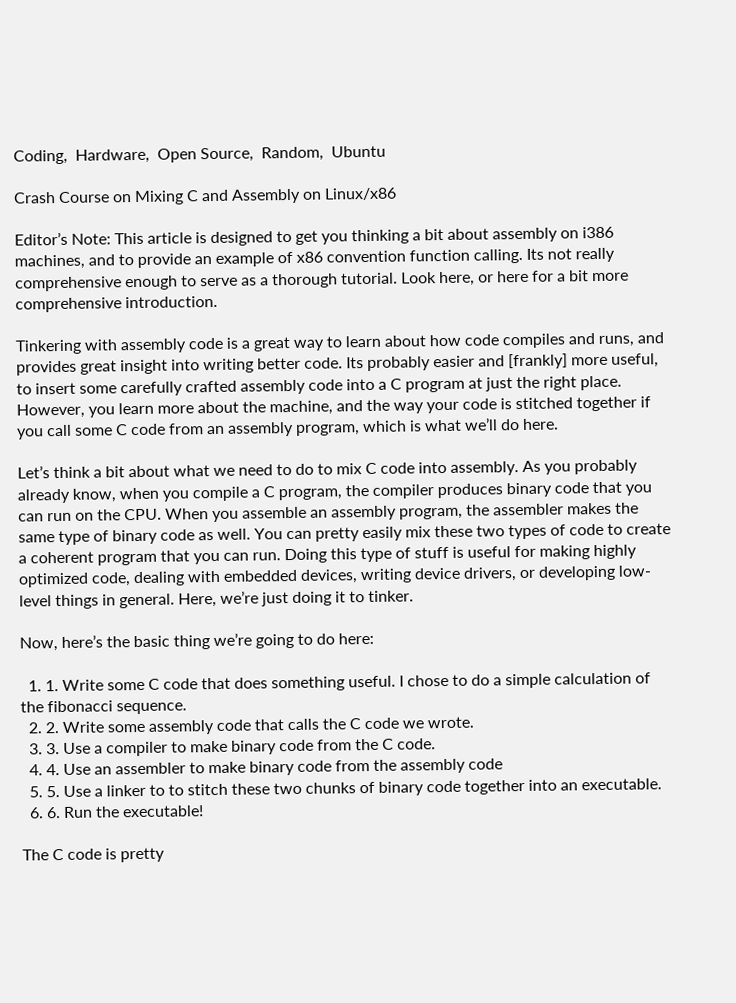Coding,  Hardware,  Open Source,  Random,  Ubuntu

Crash Course on Mixing C and Assembly on Linux/x86

Editor’s Note: This article is designed to get you thinking a bit about assembly on i386 machines, and to provide an example of x86 convention function calling. Its not really comprehensive enough to serve as a thorough tutorial. Look here, or here for a bit more comprehensive introduction.

Tinkering with assembly code is a great way to learn about how code compiles and runs, and provides great insight into writing better code. Its probably easier and [frankly] more useful, to insert some carefully crafted assembly code into a C program at just the right place. However, you learn more about the machine, and the way your code is stitched together if you call some C code from an assembly program, which is what we’ll do here.

Let’s think a bit about what we need to do to mix C code into assembly. As you probably already know, when you compile a C program, the compiler produces binary code that you can run on the CPU. When you assemble an assembly program, the assembler makes the same type of binary code as well. You can pretty easily mix these two types of code to create a coherent program that you can run. Doing this type of stuff is useful for making highly optimized code, dealing with embedded devices, writing device drivers, or developing low-level things in general. Here, we’re just doing it to tinker.

Now, here’s the basic thing we’re going to do here:

  1. 1. Write some C code that does something useful. I chose to do a simple calculation of the fibonacci sequence.
  2. 2. Write some assembly code that calls the C code we wrote.
  3. 3. Use a compiler to make binary code from the C code.
  4. 4. Use an assembler to make binary code from the assembly code
  5. 5. Use a linker to to stitch these two chunks of binary code together into an executable.
  6. 6. Run the executable!

The C code is pretty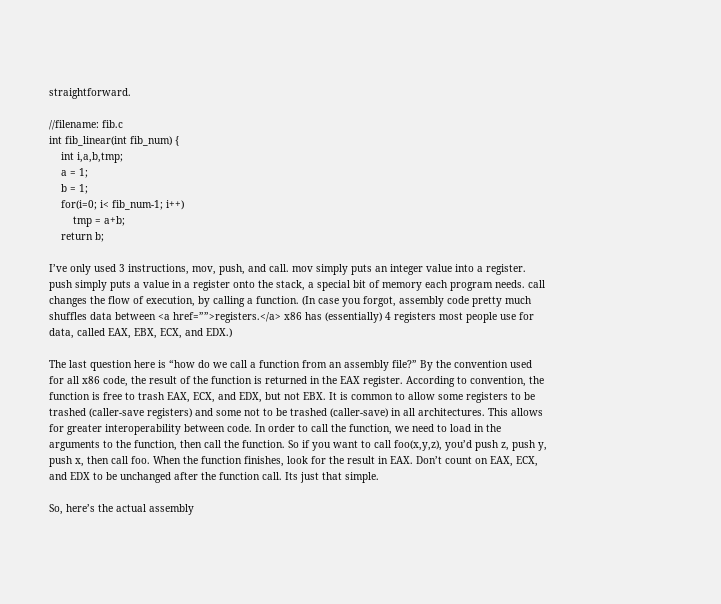straightforward.

//filename: fib.c
int fib_linear(int fib_num) {
    int i,a,b,tmp;
    a = 1;
    b = 1;
    for(i=0; i< fib_num-1; i++)
        tmp = a+b;
    return b;

I’ve only used 3 instructions, mov, push, and call. mov simply puts an integer value into a register. push simply puts a value in a register onto the stack, a special bit of memory each program needs. call changes the flow of execution, by calling a function. (In case you forgot, assembly code pretty much shuffles data between <a href=””>registers.</a> x86 has (essentially) 4 registers most people use for data, called EAX, EBX, ECX, and EDX.)

The last question here is “how do we call a function from an assembly file?” By the convention used for all x86 code, the result of the function is returned in the EAX register. According to convention, the function is free to trash EAX, ECX, and EDX, but not EBX. It is common to allow some registers to be trashed (caller-save registers) and some not to be trashed (caller-save) in all architectures. This allows for greater interoperability between code. In order to call the function, we need to load in the arguments to the function, then call the function. So if you want to call foo(x,y,z), you’d push z, push y, push x, then call foo. When the function finishes, look for the result in EAX. Don’t count on EAX, ECX, and EDX to be unchanged after the function call. Its just that simple.

So, here’s the actual assembly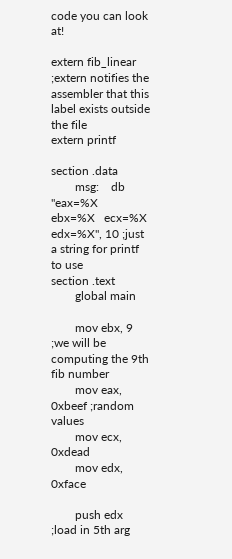code you can look at!

extern fib_linear ;extern notifies the assembler that this label exists outside the file
extern printf

section .data
        msg:    db "eax=%X   ebx=%X   ecx=%X   edx=%X", 10 ;just a string for printf to use
section .text
        global main

        mov ebx, 9   ;we will be computing the 9th fib number
        mov eax, 0xbeef ;random values
        mov ecx, 0xdead
        mov edx, 0xface

        push edx     ;load in 5th arg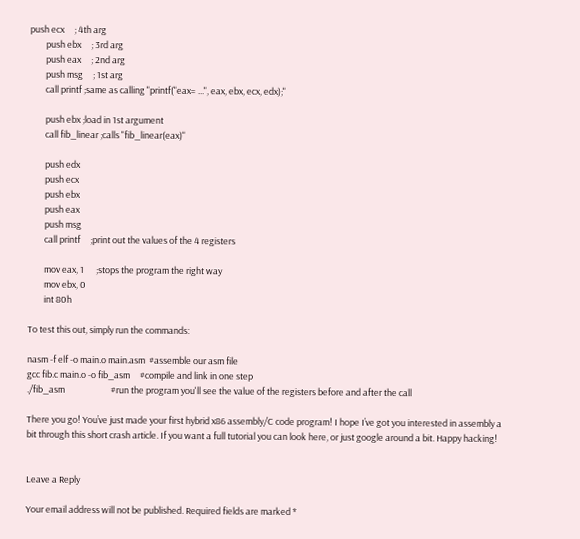push ecx     ; 4th arg
        push ebx     ; 3rd arg
        push eax     ; 2nd arg
        push msg     ; 1st arg
        call printf ;same as calling "printf("eax= ...", eax, ebx, ecx, edx);"

        push ebx ;load in 1st argument
        call fib_linear ;calls "fib_linear(eax)"

        push edx
        push ecx
        push ebx
        push eax
        push msg
        call printf     ;print out the values of the 4 registers

        mov eax, 1      ;stops the program the right way
        mov ebx, 0
        int 80h

To test this out, simply run the commands:

nasm -f elf -o main.o main.asm  #assemble our asm file
gcc fib.c main.o -o fib_asm     #compile and link in one step
./fib_asm                       #run the program you'll see the value of the registers before and after the call

There you go! You’ve just made your first hybrid x86 assembly/C code program! I hope I’ve got you interested in assembly a bit through this short crash article. If you want a full tutorial you can look here, or just google around a bit. Happy hacking!


Leave a Reply

Your email address will not be published. Required fields are marked *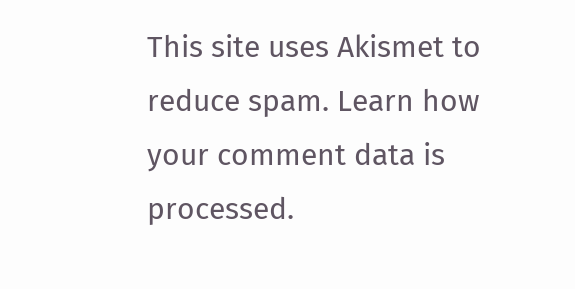This site uses Akismet to reduce spam. Learn how your comment data is processed.